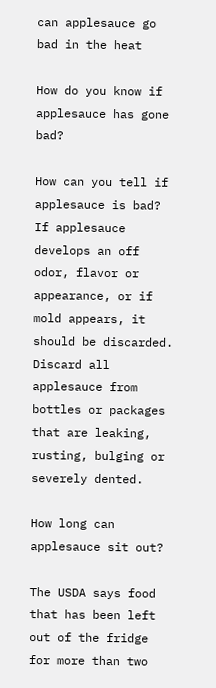can applesauce go bad in the heat

How do you know if applesauce has gone bad?

How can you tell if applesauce is bad? If applesauce develops an off odor, flavor or appearance, or if mold appears, it should be discarded. Discard all applesauce from bottles or packages that are leaking, rusting, bulging or severely dented.

How long can applesauce sit out?

The USDA says food that has been left out of the fridge for more than two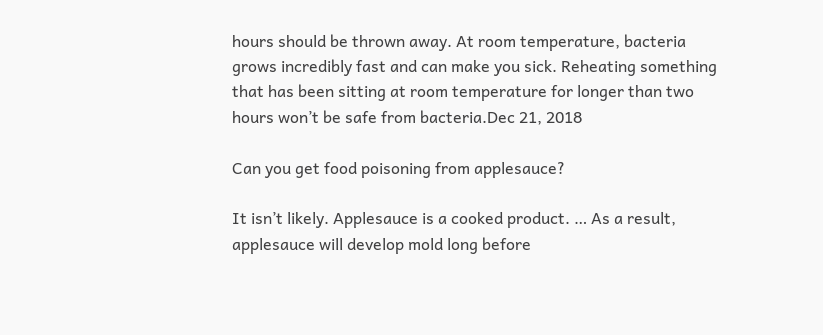hours should be thrown away. At room temperature, bacteria grows incredibly fast and can make you sick. Reheating something that has been sitting at room temperature for longer than two hours won’t be safe from bacteria.Dec 21, 2018

Can you get food poisoning from applesauce?

It isn’t likely. Applesauce is a cooked product. … As a result, applesauce will develop mold long before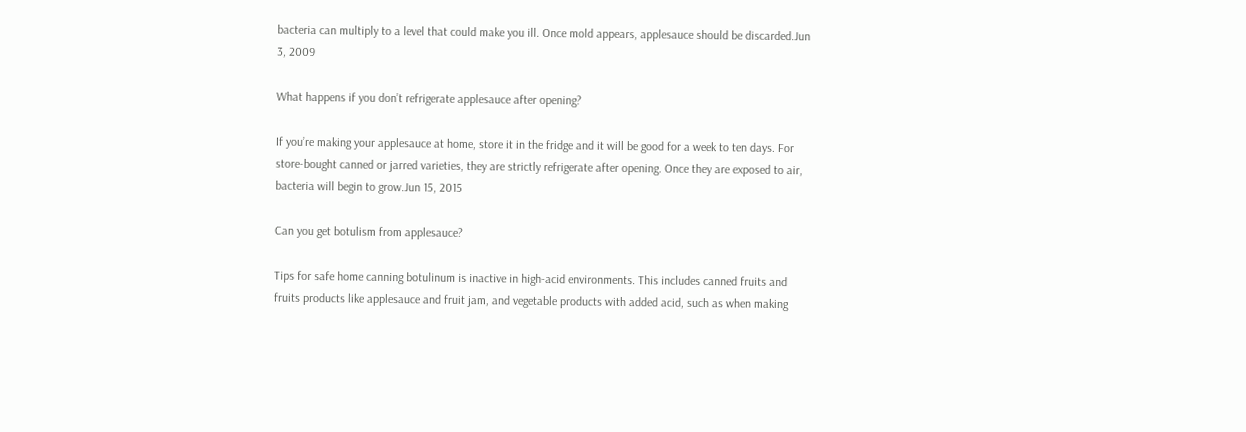bacteria can multiply to a level that could make you ill. Once mold appears, applesauce should be discarded.Jun 3, 2009

What happens if you don’t refrigerate applesauce after opening?

If you’re making your applesauce at home, store it in the fridge and it will be good for a week to ten days. For store-bought canned or jarred varieties, they are strictly refrigerate after opening. Once they are exposed to air, bacteria will begin to grow.Jun 15, 2015

Can you get botulism from applesauce?

Tips for safe home canning botulinum is inactive in high-acid environments. This includes canned fruits and fruits products like applesauce and fruit jam, and vegetable products with added acid, such as when making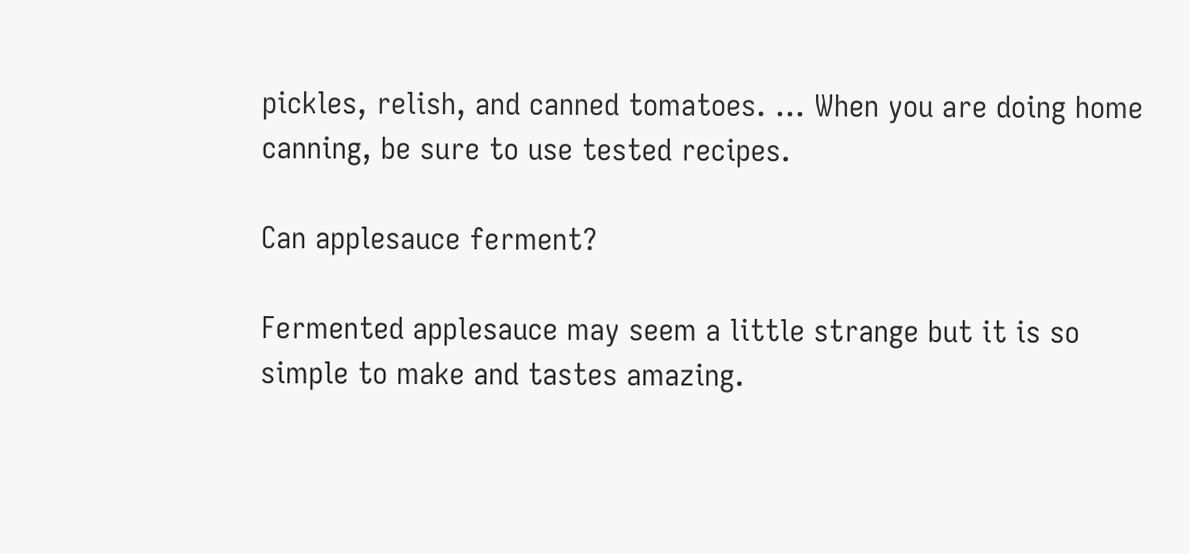pickles, relish, and canned tomatoes. … When you are doing home canning, be sure to use tested recipes.

Can applesauce ferment?

Fermented applesauce may seem a little strange but it is so simple to make and tastes amazing.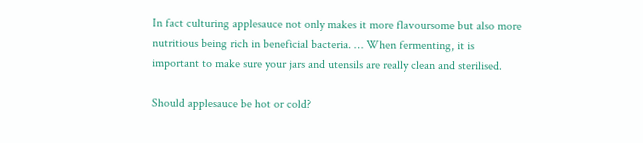In fact culturing applesauce not only makes it more flavoursome but also more nutritious being rich in beneficial bacteria. … When fermenting, it is important to make sure your jars and utensils are really clean and sterilised.

Should applesauce be hot or cold?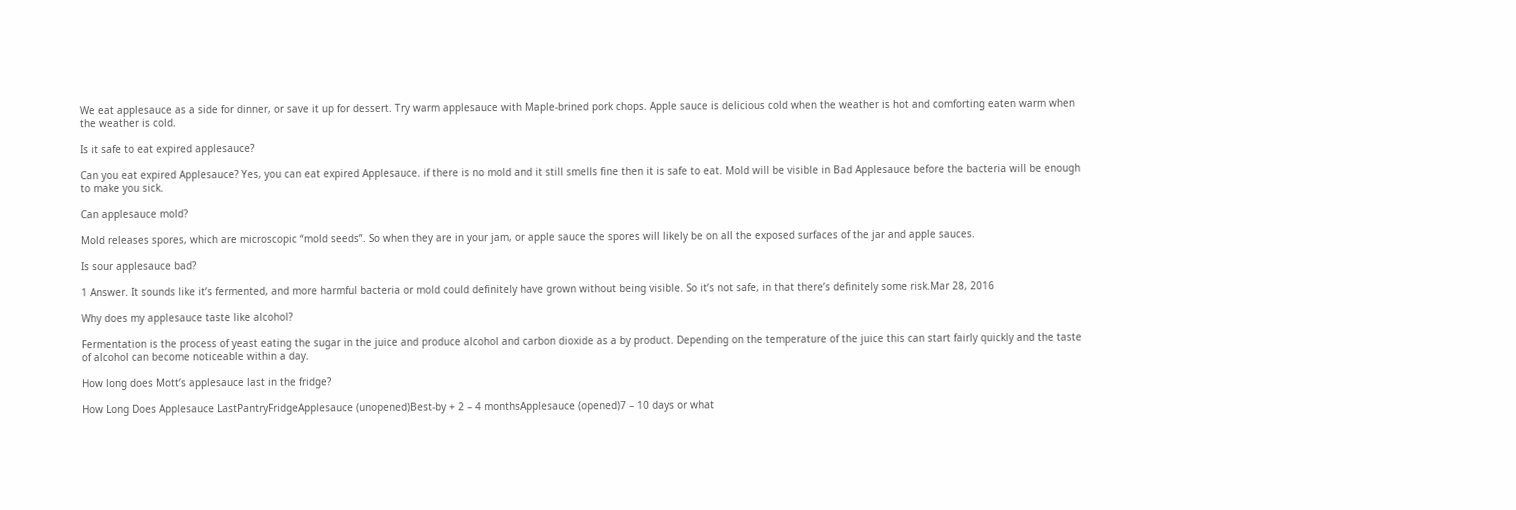We eat applesauce as a side for dinner, or save it up for dessert. Try warm applesauce with Maple-brined pork chops. Apple sauce is delicious cold when the weather is hot and comforting eaten warm when the weather is cold.

Is it safe to eat expired applesauce?

Can you eat expired Applesauce? Yes, you can eat expired Applesauce. if there is no mold and it still smells fine then it is safe to eat. Mold will be visible in Bad Applesauce before the bacteria will be enough to make you sick.

Can applesauce mold?

Mold releases spores, which are microscopic “mold seeds”. So when they are in your jam, or apple sauce the spores will likely be on all the exposed surfaces of the jar and apple sauces.

Is sour applesauce bad?

1 Answer. It sounds like it’s fermented, and more harmful bacteria or mold could definitely have grown without being visible. So it’s not safe, in that there’s definitely some risk.Mar 28, 2016

Why does my applesauce taste like alcohol?

Fermentation is the process of yeast eating the sugar in the juice and produce alcohol and carbon dioxide as a by product. Depending on the temperature of the juice this can start fairly quickly and the taste of alcohol can become noticeable within a day.

How long does Mott’s applesauce last in the fridge?

How Long Does Applesauce LastPantryFridgeApplesauce (unopened)Best-by + 2 – 4 monthsApplesauce (opened)7 – 10 days or what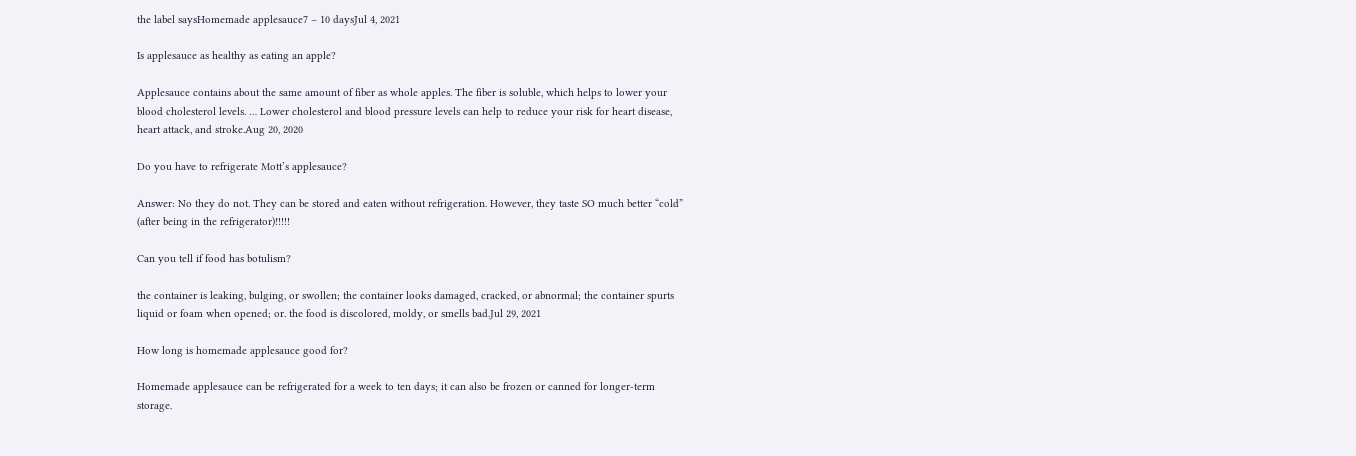the label saysHomemade applesauce7 – 10 daysJul 4, 2021

Is applesauce as healthy as eating an apple?

Applesauce contains about the same amount of fiber as whole apples. The fiber is soluble, which helps to lower your blood cholesterol levels. … Lower cholesterol and blood pressure levels can help to reduce your risk for heart disease, heart attack, and stroke.Aug 20, 2020

Do you have to refrigerate Mott’s applesauce?

Answer: No they do not. They can be stored and eaten without refrigeration. However, they taste SO much better “cold” (after being in the refrigerator)!!!!!

Can you tell if food has botulism?

the container is leaking, bulging, or swollen; the container looks damaged, cracked, or abnormal; the container spurts liquid or foam when opened; or. the food is discolored, moldy, or smells bad.Jul 29, 2021

How long is homemade applesauce good for?

Homemade applesauce can be refrigerated for a week to ten days; it can also be frozen or canned for longer-term storage.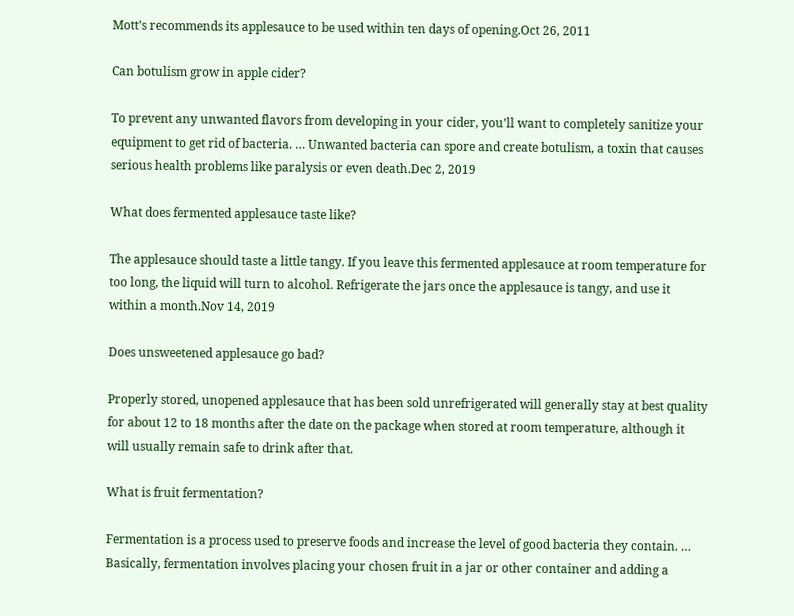Mott’s recommends its applesauce to be used within ten days of opening.Oct 26, 2011

Can botulism grow in apple cider?

To prevent any unwanted flavors from developing in your cider, you’ll want to completely sanitize your equipment to get rid of bacteria. … Unwanted bacteria can spore and create botulism, a toxin that causes serious health problems like paralysis or even death.Dec 2, 2019

What does fermented applesauce taste like?

The applesauce should taste a little tangy. If you leave this fermented applesauce at room temperature for too long, the liquid will turn to alcohol. Refrigerate the jars once the applesauce is tangy, and use it within a month.Nov 14, 2019

Does unsweetened applesauce go bad?

Properly stored, unopened applesauce that has been sold unrefrigerated will generally stay at best quality for about 12 to 18 months after the date on the package when stored at room temperature, although it will usually remain safe to drink after that.

What is fruit fermentation?

Fermentation is a process used to preserve foods and increase the level of good bacteria they contain. … Basically, fermentation involves placing your chosen fruit in a jar or other container and adding a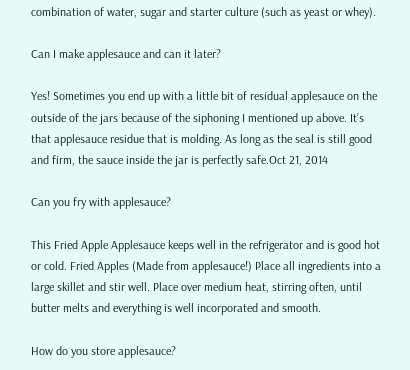combination of water, sugar and starter culture (such as yeast or whey).

Can I make applesauce and can it later?

Yes! Sometimes you end up with a little bit of residual applesauce on the outside of the jars because of the siphoning I mentioned up above. It’s that applesauce residue that is molding. As long as the seal is still good and firm, the sauce inside the jar is perfectly safe.Oct 21, 2014

Can you fry with applesauce?

This Fried Apple Applesauce keeps well in the refrigerator and is good hot or cold. Fried Apples (Made from applesauce!) Place all ingredients into a large skillet and stir well. Place over medium heat, stirring often, until butter melts and everything is well incorporated and smooth.

How do you store applesauce?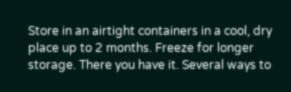Store in an airtight containers in a cool, dry place up to 2 months. Freeze for longer storage. There you have it. Several ways to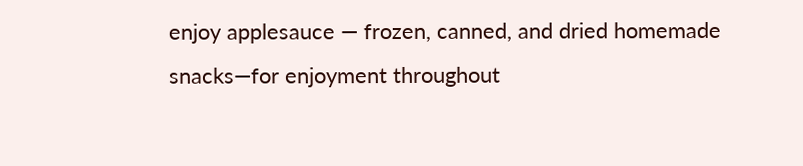enjoy applesauce — frozen, canned, and dried homemade snacks—for enjoyment throughout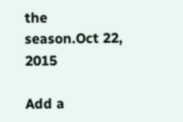the season.Oct 22, 2015

Add a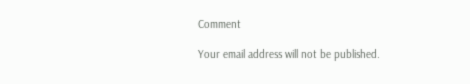Comment

Your email address will not be published.